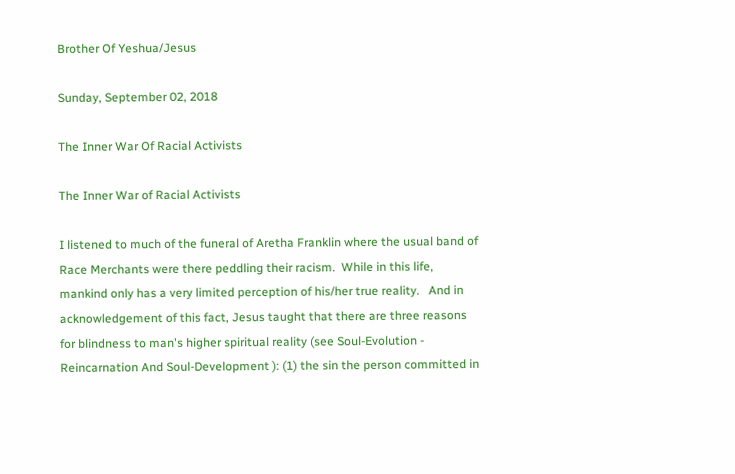Brother Of Yeshua/Jesus

Sunday, September 02, 2018

The Inner War Of Racial Activists

The Inner War of Racial Activists

I listened to much of the funeral of Aretha Franklin where the usual band of Race Merchants were there peddling their racism.  While in this life, mankind only has a very limited perception of his/her true reality.   And in acknowledgement of this fact, Jesus taught that there are three reasons for blindness to man's higher spiritual reality (see Soul-Evolution - Reincarnation And Soul-Development ): (1) the sin the person committed in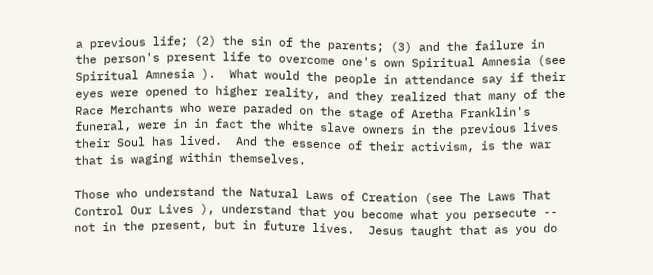a previous life; (2) the sin of the parents; (3) and the failure in the person's present life to overcome one's own Spiritual Amnesia (see Spiritual Amnesia ).  What would the people in attendance say if their eyes were opened to higher reality, and they realized that many of the Race Merchants who were paraded on the stage of Aretha Franklin's funeral, were in in fact the white slave owners in the previous lives their Soul has lived.  And the essence of their activism, is the war that is waging within themselves.

Those who understand the Natural Laws of Creation (see The Laws That Control Our Lives ), understand that you become what you persecute -- not in the present, but in future lives.  Jesus taught that as you do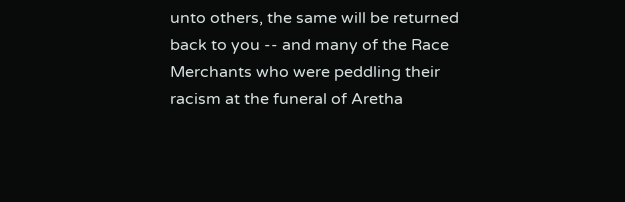unto others, the same will be returned back to you -- and many of the Race Merchants who were peddling their racism at the funeral of Aretha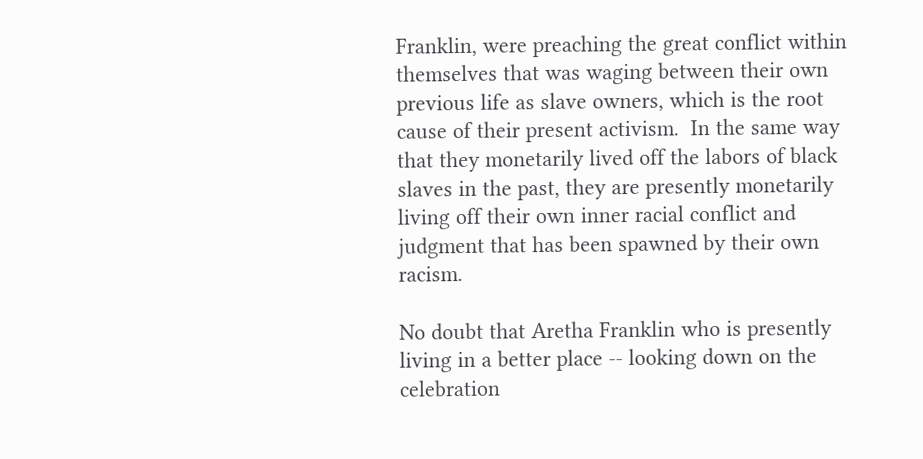Franklin, were preaching the great conflict within themselves that was waging between their own previous life as slave owners, which is the root cause of their present activism.  In the same way that they monetarily lived off the labors of black slaves in the past, they are presently monetarily living off their own inner racial conflict and judgment that has been spawned by their own racism.

No doubt that Aretha Franklin who is presently living in a better place -- looking down on the celebration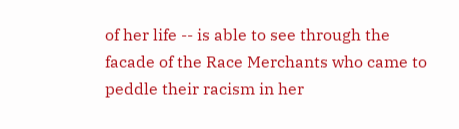of her life -- is able to see through the facade of the Race Merchants who came to peddle their racism in her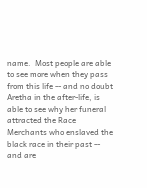name.  Most people are able to see more when they pass from this life -- and no doubt Aretha in the after-life, is able to see why her funeral attracted the Race Merchants who enslaved the black race in their past -- and are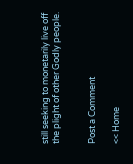still seeking to monetarily live off the plight of other Godly people.


Post a Comment

<< Home